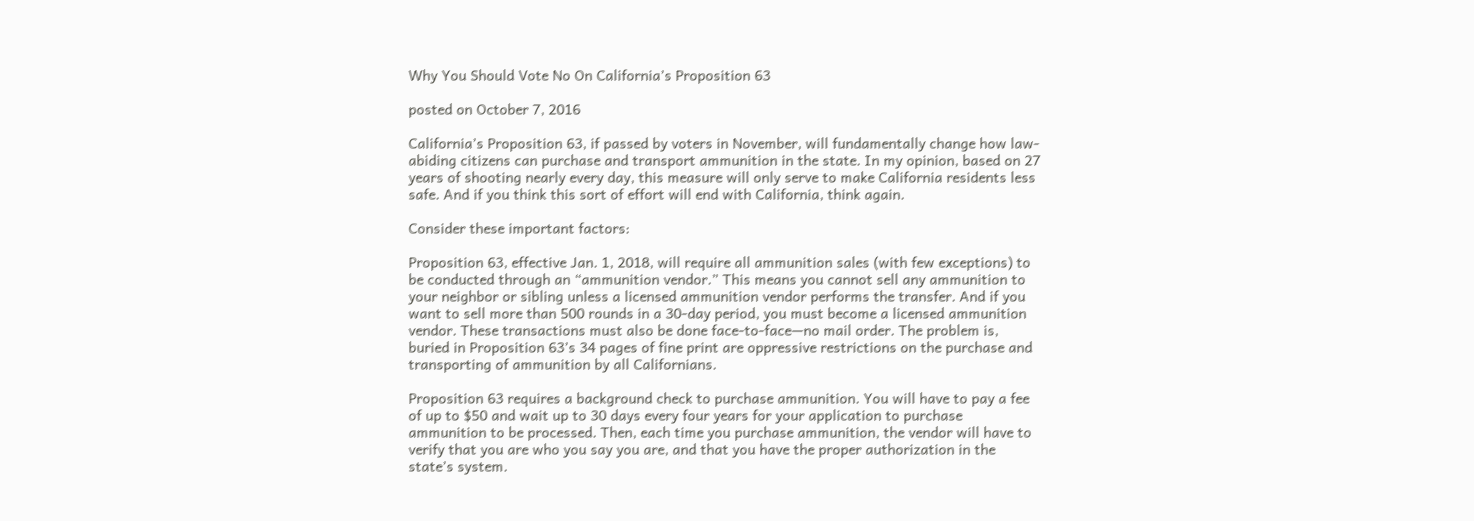Why You Should Vote No On California’s Proposition 63

posted on October 7, 2016

California’s Proposition 63, if passed by voters in November, will fundamentally change how law-abiding citizens can purchase and transport ammunition in the state. In my opinion, based on 27 years of shooting nearly every day, this measure will only serve to make California residents less safe. And if you think this sort of effort will end with California, think again.

Consider these important factors:

Proposition 63, effective Jan. 1, 2018, will require all ammunition sales (with few exceptions) to be conducted through an “ammunition vendor.” This means you cannot sell any ammunition to your neighbor or sibling unless a licensed ammunition vendor performs the transfer. And if you want to sell more than 500 rounds in a 30-day period, you must become a licensed ammunition vendor. These transactions must also be done face-to-face—no mail order. The problem is, buried in Proposition 63’s 34 pages of fine print are oppressive restrictions on the purchase and transporting of ammunition by all Californians.

Proposition 63 requires a background check to purchase ammunition. You will have to pay a fee of up to $50 and wait up to 30 days every four years for your application to purchase ammunition to be processed. Then, each time you purchase ammunition, the vendor will have to verify that you are who you say you are, and that you have the proper authorization in the state’s system.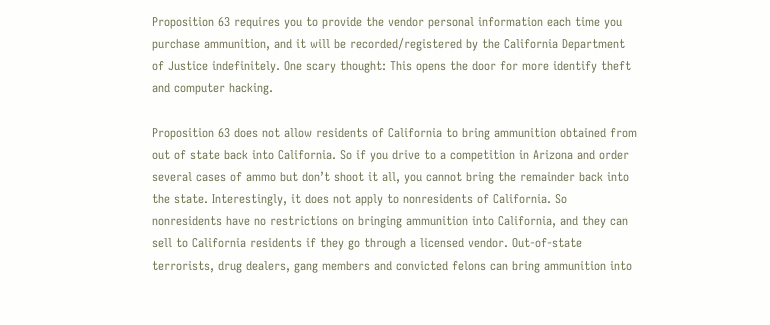Proposition 63 requires you to provide the vendor personal information each time you purchase ammunition, and it will be recorded/registered by the California Department of Justice indefinitely. One scary thought: This opens the door for more identify theft and computer hacking.

Proposition 63 does not allow residents of California to bring ammunition obtained from out of state back into California. So if you drive to a competition in Arizona and order several cases of ammo but don’t shoot it all, you cannot bring the remainder back into the state. Interestingly, it does not apply to nonresidents of California. So nonresidents have no restrictions on bringing ammunition into California, and they can sell to California residents if they go through a licensed vendor. Out-of-state terrorists, drug dealers, gang members and convicted felons can bring ammunition into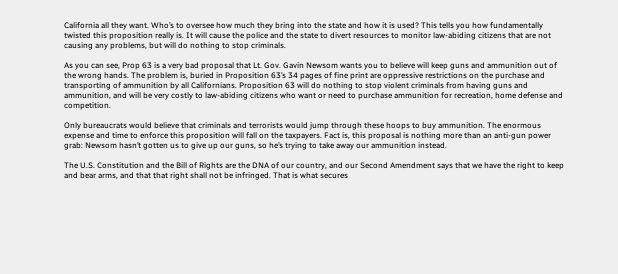California all they want. Who’s to oversee how much they bring into the state and how it is used? This tells you how fundamentally twisted this proposition really is. It will cause the police and the state to divert resources to monitor law-abiding citizens that are not causing any problems, but will do nothing to stop criminals.

As you can see, Prop 63 is a very bad proposal that Lt. Gov. Gavin Newsom wants you to believe will keep guns and ammunition out of the wrong hands. The problem is, buried in Proposition 63’s 34 pages of fine print are oppressive restrictions on the purchase and transporting of ammunition by all Californians. Proposition 63 will do nothing to stop violent criminals from having guns and ammunition, and will be very costly to law-abiding citizens who want or need to purchase ammunition for recreation, home defense and competition.

Only bureaucrats would believe that criminals and terrorists would jump through these hoops to buy ammunition. The enormous expense and time to enforce this proposition will fall on the taxpayers. Fact is, this proposal is nothing more than an anti-gun power grab: Newsom hasn’t gotten us to give up our guns, so he’s trying to take away our ammunition instead.

The U.S. Constitution and the Bill of Rights are the DNA of our country, and our Second Amendment says that we have the right to keep and bear arms, and that that right shall not be infringed. That is what secures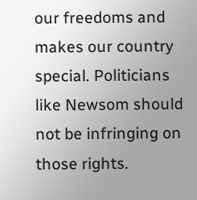our freedoms and makes our country special. Politicians like Newsom should not be infringing on those rights.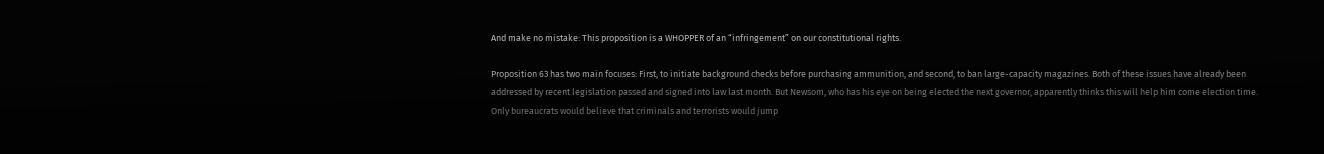And make no mistake: This proposition is a WHOPPER of an “infringement” on our constitutional rights.

Proposition 63 has two main focuses: First, to initiate background checks before purchasing ammunition, and second, to ban large-capacity magazines. Both of these issues have already been addressed by recent legislation passed and signed into law last month. But Newsom, who has his eye on being elected the next governor, apparently thinks this will help him come election time. Only bureaucrats would believe that criminals and terrorists would jump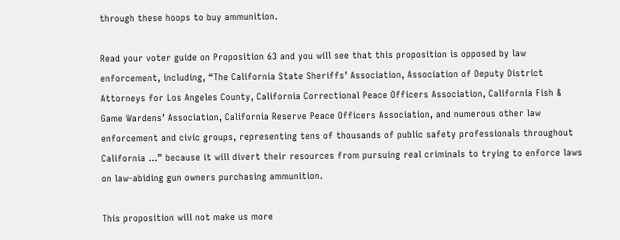through these hoops to buy ammunition.

Read your voter guide on Proposition 63 and you will see that this proposition is opposed by law enforcement, including, “The California State Sheriffs’ Association, Association of Deputy District Attorneys for Los Angeles County, California Correctional Peace Officers Association, California Fish & Game Wardens’ Association, California Reserve Peace Officers Association, and numerous other law enforcement and civic groups, representing tens of thousands of public safety professionals throughout California …” because it will divert their resources from pursuing real criminals to trying to enforce laws on law-abiding gun owners purchasing ammunition.

This proposition will not make us more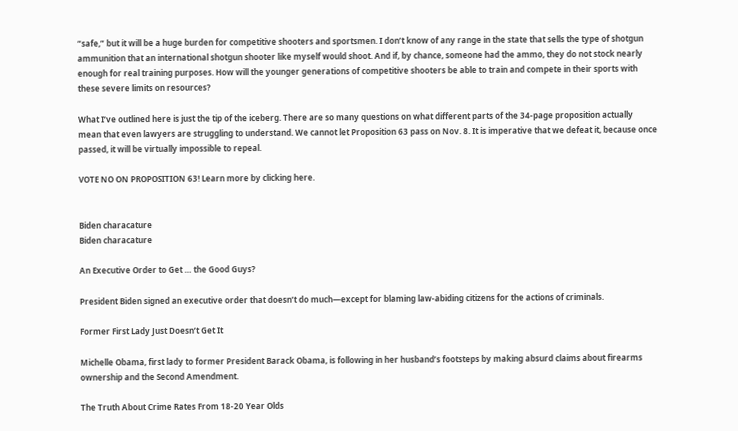“safe,” but it will be a huge burden for competitive shooters and sportsmen. I don’t know of any range in the state that sells the type of shotgun ammunition that an international shotgun shooter like myself would shoot. And if, by chance, someone had the ammo, they do not stock nearly enough for real training purposes. How will the younger generations of competitive shooters be able to train and compete in their sports with these severe limits on resources?

What I’ve outlined here is just the tip of the iceberg. There are so many questions on what different parts of the 34-page proposition actually mean that even lawyers are struggling to understand. We cannot let Proposition 63 pass on Nov. 8. It is imperative that we defeat it, because once passed, it will be virtually impossible to repeal.

VOTE NO ON PROPOSITION 63! Learn more by clicking here.


Biden characature
Biden characature

An Executive Order to Get … the Good Guys?

President Biden signed an executive order that doesn’t do much—except for blaming law-abiding citizens for the actions of criminals.

Former First Lady Just Doesn’t Get It

Michelle Obama, first lady to former President Barack Obama, is following in her husband’s footsteps by making absurd claims about firearms ownership and the Second Amendment.

The Truth About Crime Rates From 18-20 Year Olds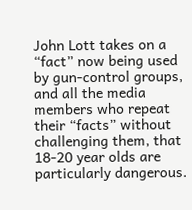John Lott takes on a “fact” now being used by gun-control groups, and all the media members who repeat their “facts” without challenging them, that 18-20 year olds are particularly dangerous.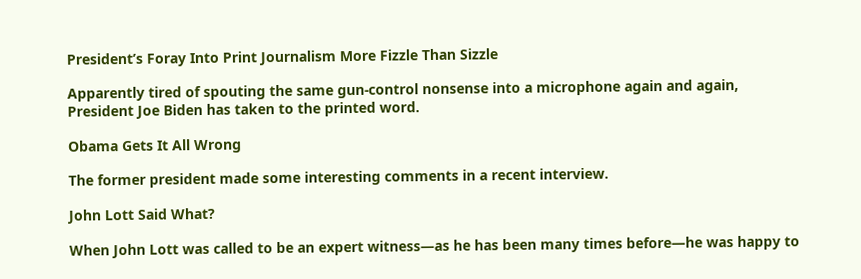President’s Foray Into Print Journalism More Fizzle Than Sizzle

Apparently tired of spouting the same gun-control nonsense into a microphone again and again, President Joe Biden has taken to the printed word.

Obama Gets It All Wrong

The former president made some interesting comments in a recent interview.

John Lott Said What?

When John Lott was called to be an expert witness—as he has been many times before—he was happy to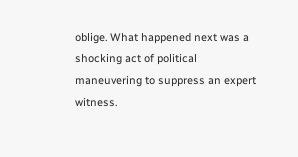oblige. What happened next was a shocking act of political maneuvering to suppress an expert witness.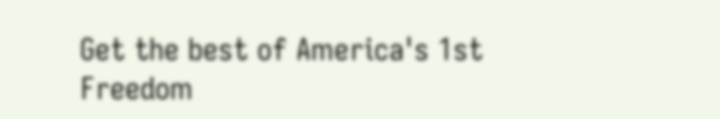Get the best of America's 1st Freedom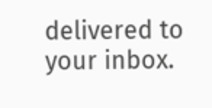delivered to your inbox.